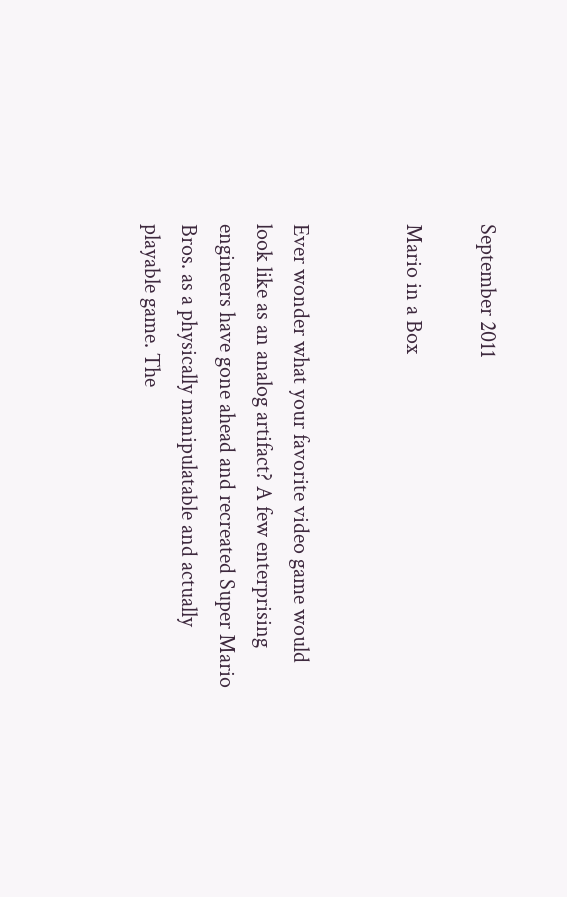September 2011

Mario in a Box


Ever wonder what your favorite video game would look like as an analog artifact? A few enterprising engineers have gone ahead and recreated Super Mario Bros. as a physically manipulatable and actually playable game. The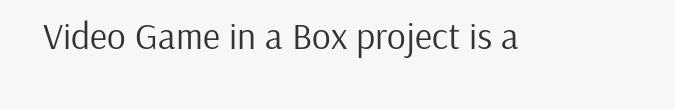Video Game in a Box project is a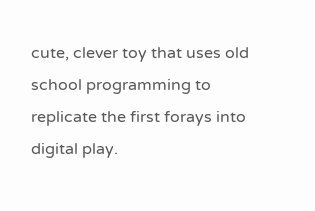cute, clever toy that uses old school programming to replicate the first forays into digital play.